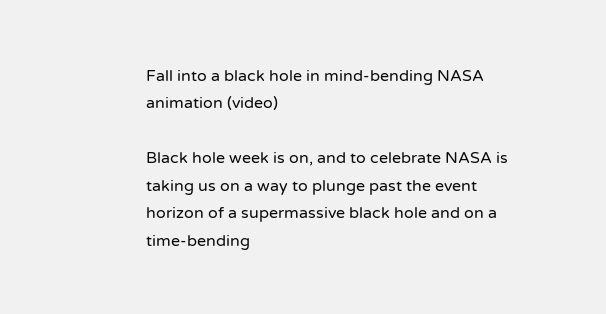Fall into a black hole in mind-bending NASA animation (video)

Black hole week is on, and to celebrate NASA is taking us on a way to plunge past the event horizon of a supermassive black hole and on a time-bending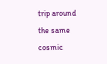trip around the same cosmic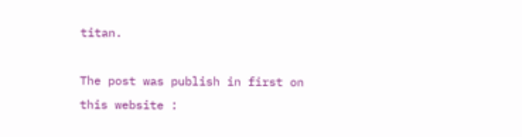titan.

The post was publish in first on this website :